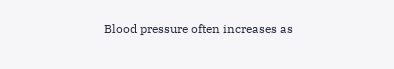Blood pressure often increases as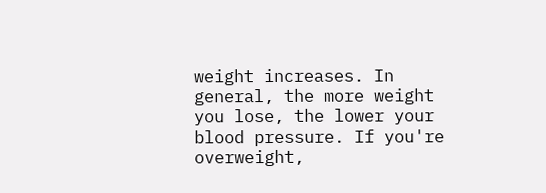weight increases. In general, the more weight you lose, the lower your blood pressure. If you're overweight,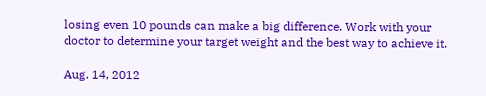losing even 10 pounds can make a big difference. Work with your doctor to determine your target weight and the best way to achieve it.

Aug. 14, 2012